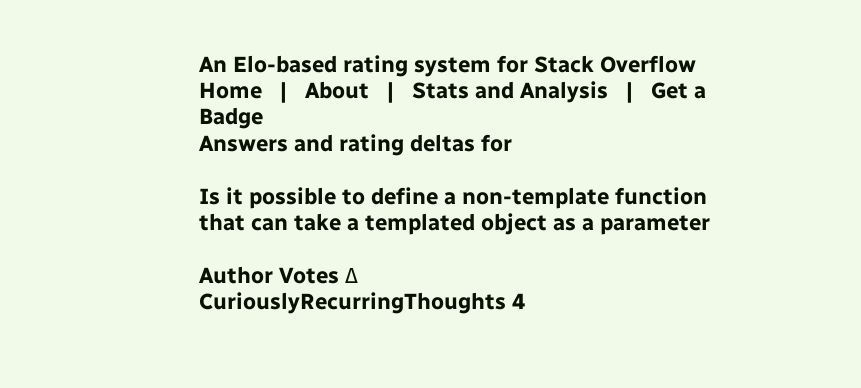An Elo-based rating system for Stack Overflow
Home   |   About   |   Stats and Analysis   |   Get a Badge
Answers and rating deltas for

Is it possible to define a non-template function that can take a templated object as a parameter

Author Votes Δ
CuriouslyRecurringThoughts 4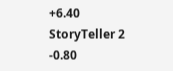+6.40
StoryTeller 2 -0.80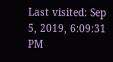Last visited: Sep 5, 2019, 6:09:31 PM